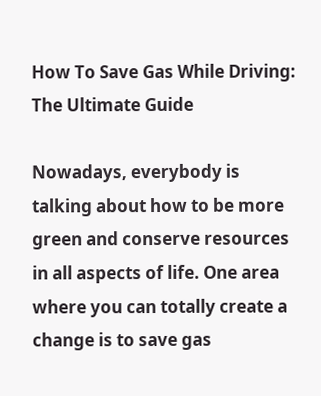How To Save Gas While Driving: The Ultimate Guide

Nowadays, everybody is talking about how to be more green and conserve resources in all aspects of life. One area where you can totally create a change is to save gas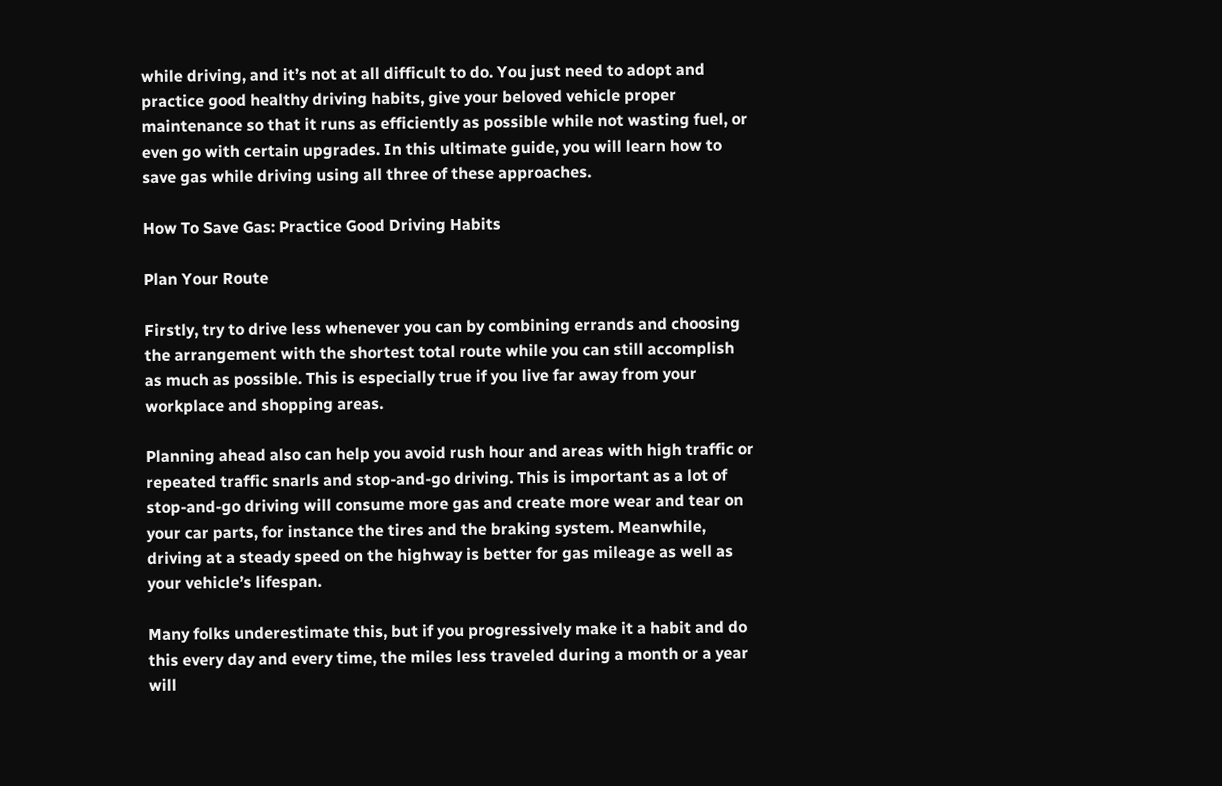while driving, and it’s not at all difficult to do. You just need to adopt and practice good healthy driving habits, give your beloved vehicle proper maintenance so that it runs as efficiently as possible while not wasting fuel, or even go with certain upgrades. In this ultimate guide, you will learn how to save gas while driving using all three of these approaches.

How To Save Gas: Practice Good Driving Habits

Plan Your Route

Firstly, try to drive less whenever you can by combining errands and choosing the arrangement with the shortest total route while you can still accomplish as much as possible. This is especially true if you live far away from your workplace and shopping areas.

Planning ahead also can help you avoid rush hour and areas with high traffic or repeated traffic snarls and stop-and-go driving. This is important as a lot of stop-and-go driving will consume more gas and create more wear and tear on your car parts, for instance the tires and the braking system. Meanwhile, driving at a steady speed on the highway is better for gas mileage as well as your vehicle’s lifespan.

Many folks underestimate this, but if you progressively make it a habit and do this every day and every time, the miles less traveled during a month or a year will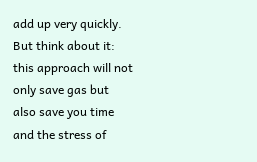add up very quickly. But think about it: this approach will not only save gas but also save you time and the stress of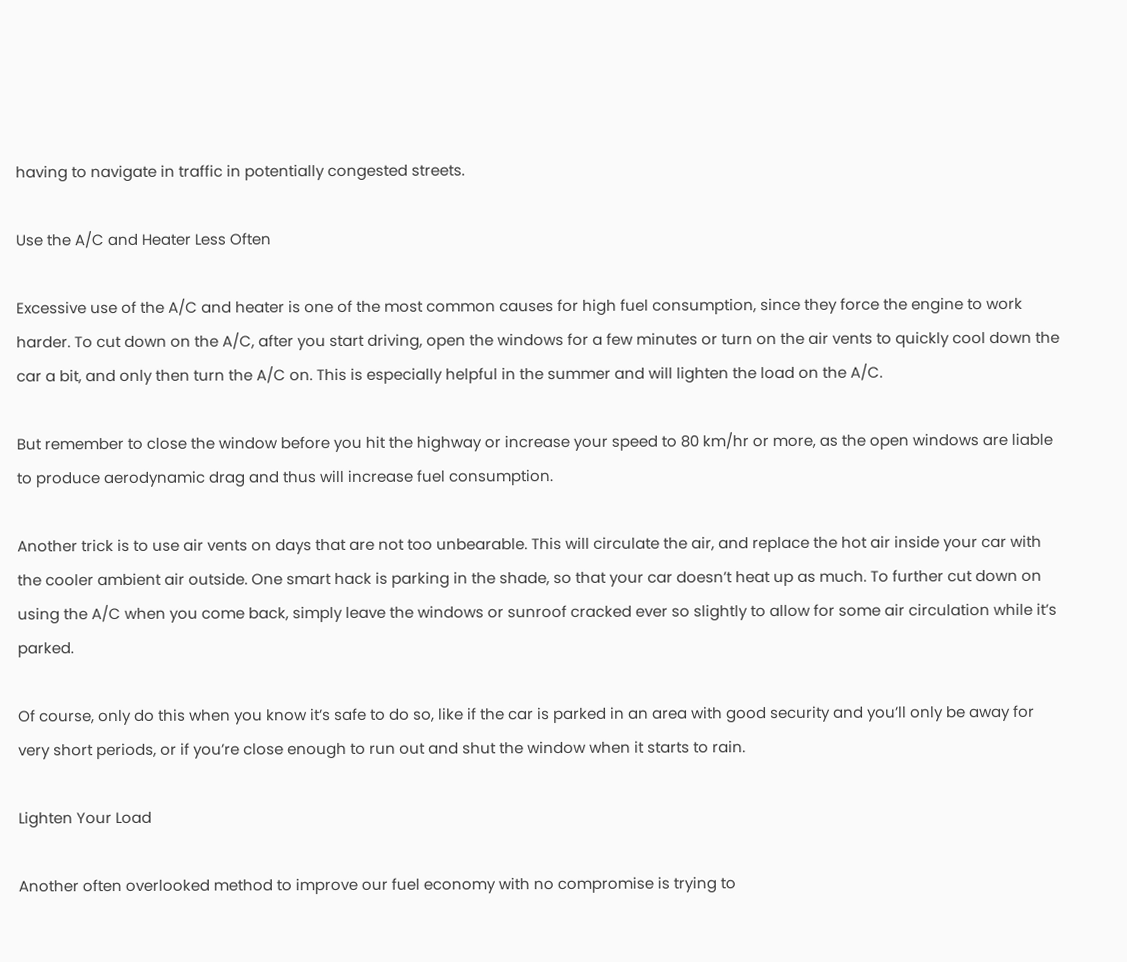having to navigate in traffic in potentially congested streets.

Use the A/C and Heater Less Often

Excessive use of the A/C and heater is one of the most common causes for high fuel consumption, since they force the engine to work harder. To cut down on the A/C, after you start driving, open the windows for a few minutes or turn on the air vents to quickly cool down the car a bit, and only then turn the A/C on. This is especially helpful in the summer and will lighten the load on the A/C.

But remember to close the window before you hit the highway or increase your speed to 80 km/hr or more, as the open windows are liable to produce aerodynamic drag and thus will increase fuel consumption.

Another trick is to use air vents on days that are not too unbearable. This will circulate the air, and replace the hot air inside your car with the cooler ambient air outside. One smart hack is parking in the shade, so that your car doesn’t heat up as much. To further cut down on using the A/C when you come back, simply leave the windows or sunroof cracked ever so slightly to allow for some air circulation while it’s parked.

Of course, only do this when you know it’s safe to do so, like if the car is parked in an area with good security and you’ll only be away for very short periods, or if you’re close enough to run out and shut the window when it starts to rain.

Lighten Your Load

Another often overlooked method to improve our fuel economy with no compromise is trying to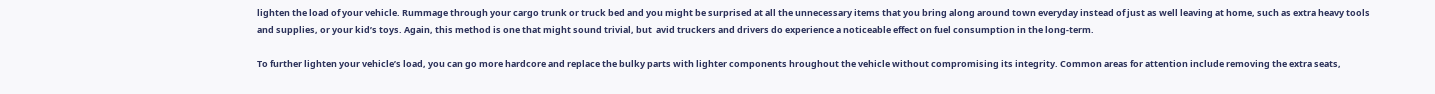lighten the load of your vehicle. Rummage through your cargo trunk or truck bed and you might be surprised at all the unnecessary items that you bring along around town everyday instead of just as well leaving at home, such as extra heavy tools and supplies, or your kid’s toys. Again, this method is one that might sound trivial, but  avid truckers and drivers do experience a noticeable effect on fuel consumption in the long-term.

To further lighten your vehicle’s load, you can go more hardcore and replace the bulky parts with lighter components hroughout the vehicle without compromising its integrity. Common areas for attention include removing the extra seats,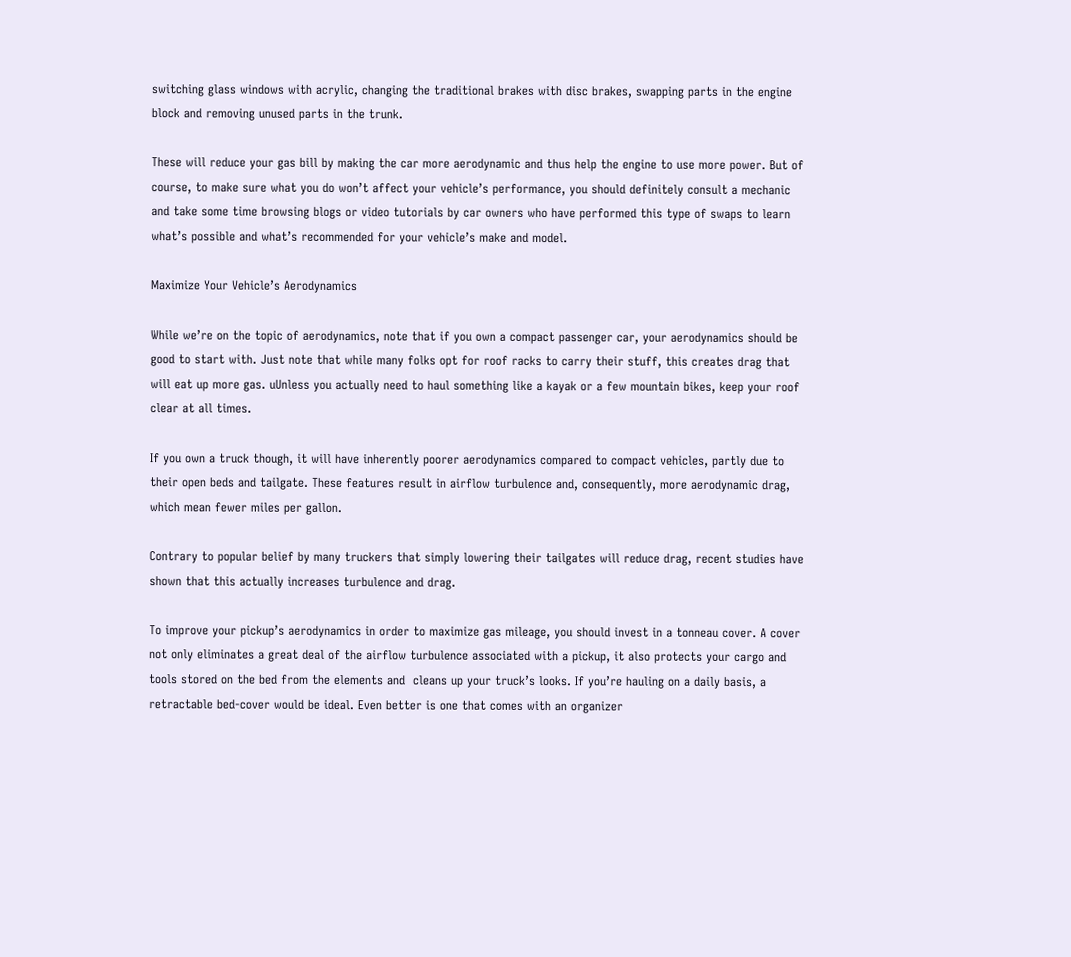switching glass windows with acrylic, changing the traditional brakes with disc brakes, swapping parts in the engine block and removing unused parts in the trunk.

These will reduce your gas bill by making the car more aerodynamic and thus help the engine to use more power. But of course, to make sure what you do won’t affect your vehicle’s performance, you should definitely consult a mechanic and take some time browsing blogs or video tutorials by car owners who have performed this type of swaps to learn what’s possible and what’s recommended for your vehicle’s make and model.

Maximize Your Vehicle’s Aerodynamics

While we’re on the topic of aerodynamics, note that if you own a compact passenger car, your aerodynamics should be good to start with. Just note that while many folks opt for roof racks to carry their stuff, this creates drag that will eat up more gas. uUnless you actually need to haul something like a kayak or a few mountain bikes, keep your roof clear at all times.

If you own a truck though, it will have inherently poorer aerodynamics compared to compact vehicles, partly due to their open beds and tailgate. These features result in airflow turbulence and, consequently, more aerodynamic drag, which mean fewer miles per gallon.

Contrary to popular belief by many truckers that simply lowering their tailgates will reduce drag, recent studies have shown that this actually increases turbulence and drag.

To improve your pickup’s aerodynamics in order to maximize gas mileage, you should invest in a tonneau cover. A cover not only eliminates a great deal of the airflow turbulence associated with a pickup, it also protects your cargo and tools stored on the bed from the elements and  cleans up your truck’s looks. If you’re hauling on a daily basis, a retractable bed-cover would be ideal. Even better is one that comes with an organizer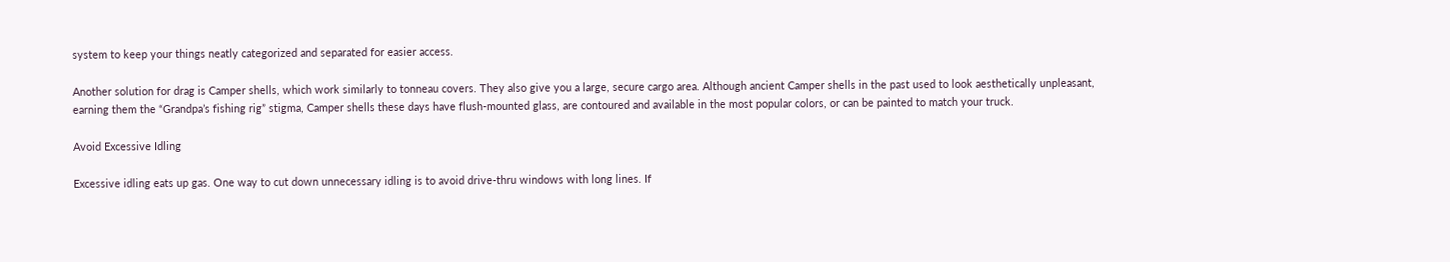system to keep your things neatly categorized and separated for easier access.

Another solution for drag is Camper shells, which work similarly to tonneau covers. They also give you a large, secure cargo area. Although ancient Camper shells in the past used to look aesthetically unpleasant, earning them the “Grandpa’s fishing rig” stigma, Camper shells these days have flush-mounted glass, are contoured and available in the most popular colors, or can be painted to match your truck.

Avoid Excessive Idling

Excessive idling eats up gas. One way to cut down unnecessary idling is to avoid drive-thru windows with long lines. If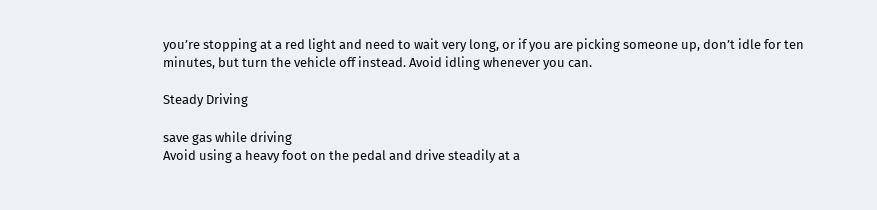you’re stopping at a red light and need to wait very long, or if you are picking someone up, don’t idle for ten minutes, but turn the vehicle off instead. Avoid idling whenever you can.

Steady Driving

save gas while driving
Avoid using a heavy foot on the pedal and drive steadily at a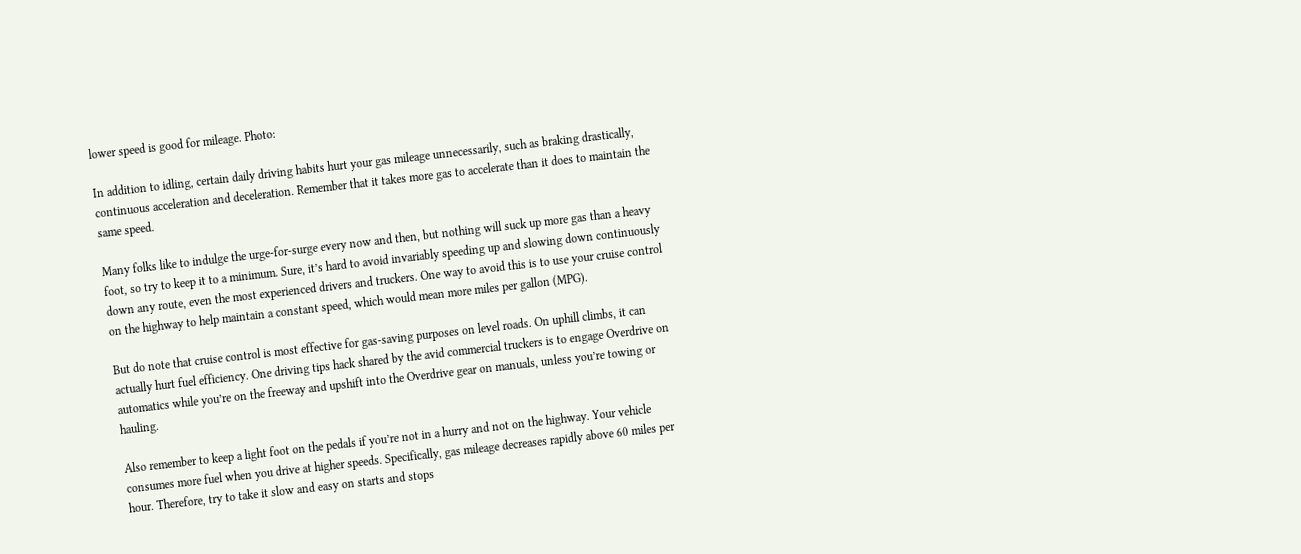lower speed is good for mileage. Photo:

In addition to idling, certain daily driving habits hurt your gas mileage unnecessarily, such as braking drastically, continuous acceleration and deceleration. Remember that it takes more gas to accelerate than it does to maintain the same speed.

Many folks like to indulge the urge-for-surge every now and then, but nothing will suck up more gas than a heavy foot, so try to keep it to a minimum. Sure, it’s hard to avoid invariably speeding up and slowing down continuously down any route, even the most experienced drivers and truckers. One way to avoid this is to use your cruise control on the highway to help maintain a constant speed, which would mean more miles per gallon (MPG).

But do note that cruise control is most effective for gas-saving purposes on level roads. On uphill climbs, it can actually hurt fuel efficiency. One driving tips hack shared by the avid commercial truckers is to engage Overdrive on automatics while you’re on the freeway and upshift into the Overdrive gear on manuals, unless you’re towing or hauling.

Also remember to keep a light foot on the pedals if you’re not in a hurry and not on the highway. Your vehicle consumes more fuel when you drive at higher speeds. Specifically, gas mileage decreases rapidly above 60 miles per hour. Therefore, try to take it slow and easy on starts and stops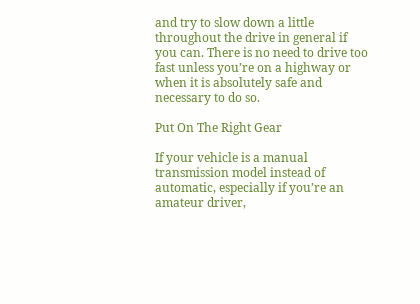and try to slow down a little throughout the drive in general if you can. There is no need to drive too fast unless you’re on a highway or when it is absolutely safe and necessary to do so.

Put On The Right Gear

If your vehicle is a manual transmission model instead of automatic, especially if you’re an amateur driver,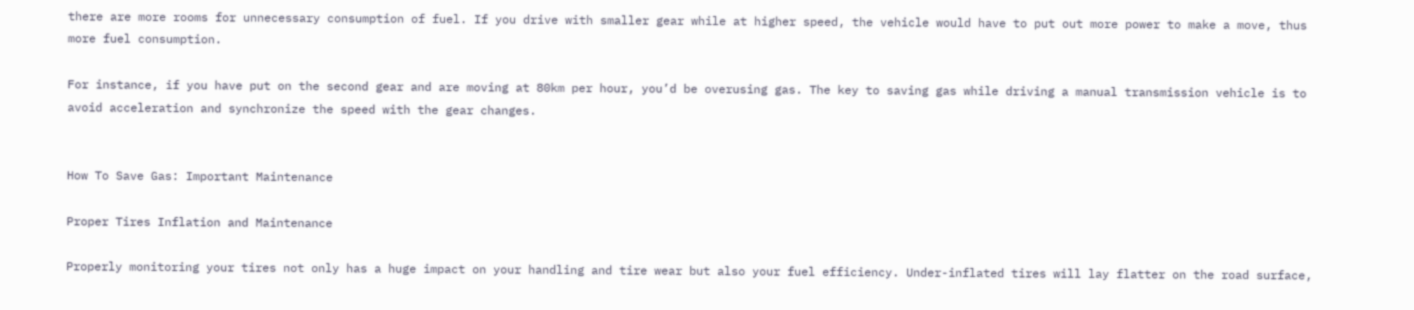there are more rooms for unnecessary consumption of fuel. If you drive with smaller gear while at higher speed, the vehicle would have to put out more power to make a move, thus more fuel consumption.

For instance, if you have put on the second gear and are moving at 80km per hour, you’d be overusing gas. The key to saving gas while driving a manual transmission vehicle is to avoid acceleration and synchronize the speed with the gear changes.


How To Save Gas: Important Maintenance

Proper Tires Inflation and Maintenance

Properly monitoring your tires not only has a huge impact on your handling and tire wear but also your fuel efficiency. Under-inflated tires will lay flatter on the road surface,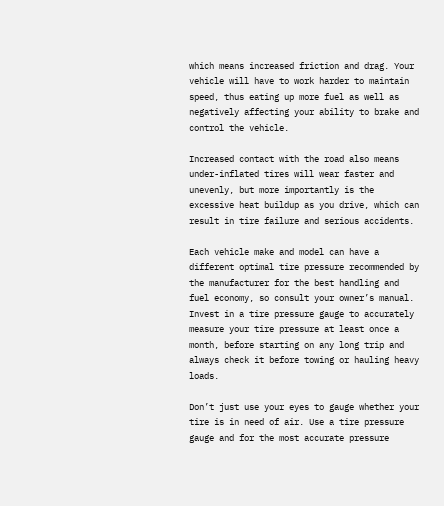which means increased friction and drag. Your vehicle will have to work harder to maintain speed, thus eating up more fuel as well as negatively affecting your ability to brake and control the vehicle.

Increased contact with the road also means under-inflated tires will wear faster and unevenly, but more importantly is the excessive heat buildup as you drive, which can result in tire failure and serious accidents.

Each vehicle make and model can have a different optimal tire pressure recommended by the manufacturer for the best handling and fuel economy, so consult your owner’s manual. Invest in a tire pressure gauge to accurately measure your tire pressure at least once a month, before starting on any long trip and always check it before towing or hauling heavy loads.

Don’t just use your eyes to gauge whether your tire is in need of air. Use a tire pressure gauge and for the most accurate pressure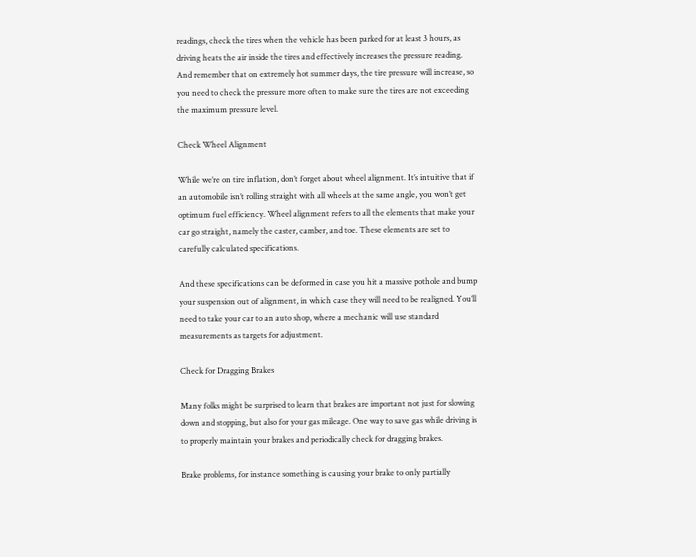readings, check the tires when the vehicle has been parked for at least 3 hours, as driving heats the air inside the tires and effectively increases the pressure reading. And remember that on extremely hot summer days, the tire pressure will increase, so you need to check the pressure more often to make sure the tires are not exceeding the maximum pressure level.

Check Wheel Alignment

While we’re on tire inflation, don’t forget about wheel alignment. It’s intuitive that if an automobile isn’t rolling straight with all wheels at the same angle, you won’t get optimum fuel efficiency. Wheel alignment refers to all the elements that make your car go straight, namely the caster, camber, and toe. These elements are set to carefully calculated specifications.

And these specifications can be deformed in case you hit a massive pothole and bump your suspension out of alignment, in which case they will need to be realigned. You’ll need to take your car to an auto shop, where a mechanic will use standard measurements as targets for adjustment.

Check for Dragging Brakes

Many folks might be surprised to learn that brakes are important not just for slowing down and stopping, but also for your gas mileage. One way to save gas while driving is to properly maintain your brakes and periodically check for dragging brakes.

Brake problems, for instance something is causing your brake to only partially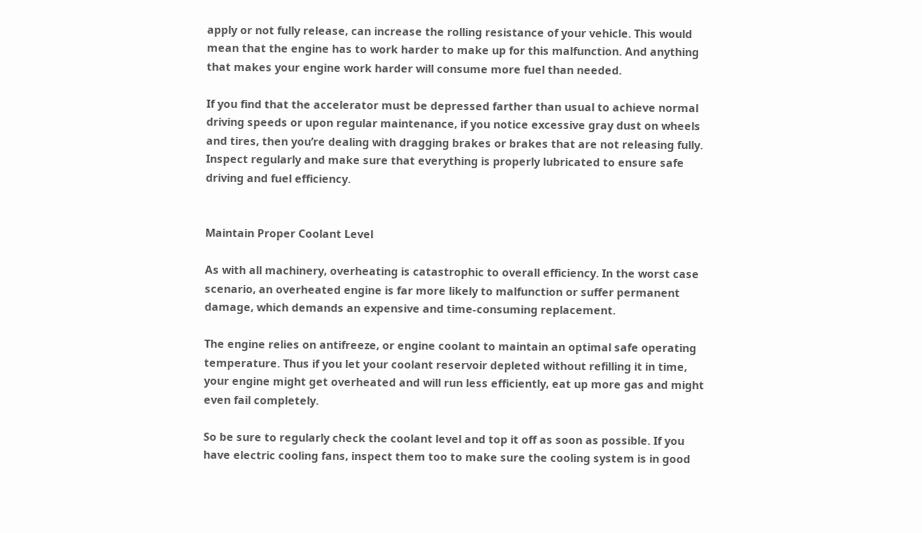apply or not fully release, can increase the rolling resistance of your vehicle. This would mean that the engine has to work harder to make up for this malfunction. And anything that makes your engine work harder will consume more fuel than needed.

If you find that the accelerator must be depressed farther than usual to achieve normal driving speeds or upon regular maintenance, if you notice excessive gray dust on wheels and tires, then you’re dealing with dragging brakes or brakes that are not releasing fully. Inspect regularly and make sure that everything is properly lubricated to ensure safe driving and fuel efficiency.


Maintain Proper Coolant Level

As with all machinery, overheating is catastrophic to overall efficiency. In the worst case scenario, an overheated engine is far more likely to malfunction or suffer permanent damage, which demands an expensive and time-consuming replacement.

The engine relies on antifreeze, or engine coolant to maintain an optimal safe operating temperature. Thus if you let your coolant reservoir depleted without refilling it in time, your engine might get overheated and will run less efficiently, eat up more gas and might even fail completely.

So be sure to regularly check the coolant level and top it off as soon as possible. If you have electric cooling fans, inspect them too to make sure the cooling system is in good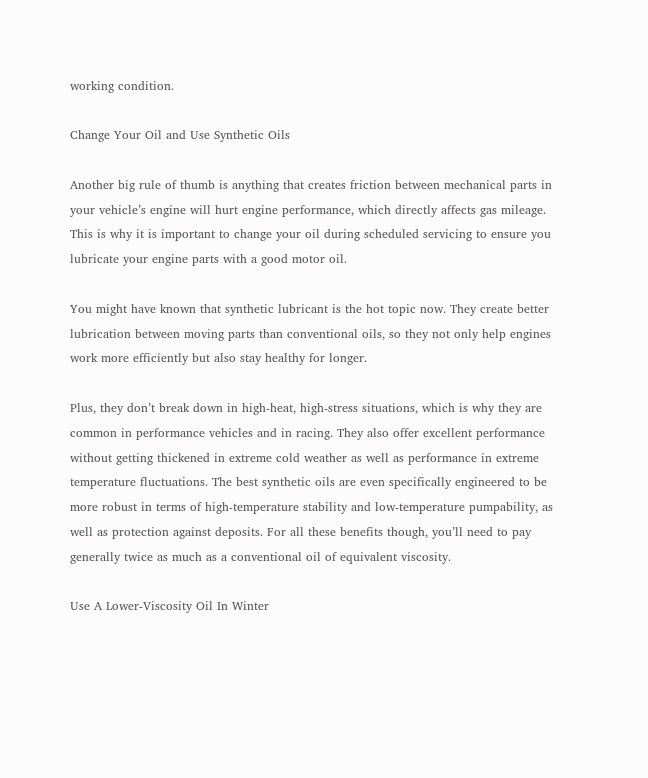working condition.

Change Your Oil and Use Synthetic Oils

Another big rule of thumb is anything that creates friction between mechanical parts in your vehicle’s engine will hurt engine performance, which directly affects gas mileage.  This is why it is important to change your oil during scheduled servicing to ensure you lubricate your engine parts with a good motor oil.

You might have known that synthetic lubricant is the hot topic now. They create better lubrication between moving parts than conventional oils, so they not only help engines work more efficiently but also stay healthy for longer.

Plus, they don’t break down in high-heat, high-stress situations, which is why they are common in performance vehicles and in racing. They also offer excellent performance without getting thickened in extreme cold weather as well as performance in extreme temperature fluctuations. The best synthetic oils are even specifically engineered to be more robust in terms of high-temperature stability and low-temperature pumpability, as well as protection against deposits. For all these benefits though, you’ll need to pay generally twice as much as a conventional oil of equivalent viscosity.

Use A Lower-Viscosity Oil In Winter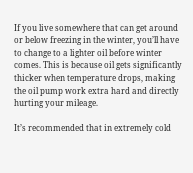If you live somewhere that can get around or below freezing in the winter, you’ll have to change to a lighter oil before winter comes. This is because oil gets significantly thicker when temperature drops, making the oil pump work extra hard and directly hurting your mileage.

It’s recommended that in extremely cold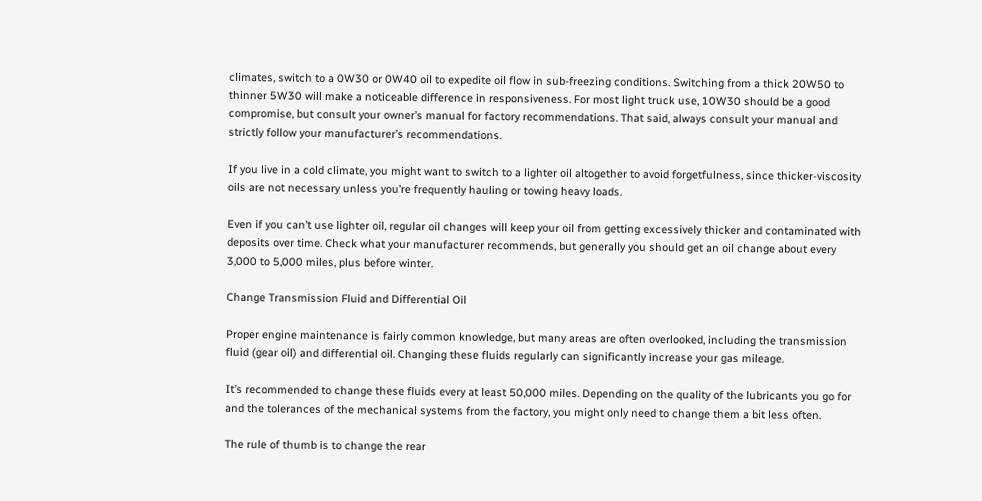climates, switch to a 0W30 or 0W40 oil to expedite oil flow in sub-freezing conditions. Switching from a thick 20W50 to thinner 5W30 will make a noticeable difference in responsiveness. For most light truck use, 10W30 should be a good compromise, but consult your owner’s manual for factory recommendations. That said, always consult your manual and strictly follow your manufacturer’s recommendations.

If you live in a cold climate, you might want to switch to a lighter oil altogether to avoid forgetfulness, since thicker-viscosity oils are not necessary unless you’re frequently hauling or towing heavy loads.

Even if you can’t use lighter oil, regular oil changes will keep your oil from getting excessively thicker and contaminated with deposits over time. Check what your manufacturer recommends, but generally you should get an oil change about every 3,000 to 5,000 miles, plus before winter.

Change Transmission Fluid and Differential Oil

Proper engine maintenance is fairly common knowledge, but many areas are often overlooked, including the transmission fluid (gear oil) and differential oil. Changing these fluids regularly can significantly increase your gas mileage.

It’s recommended to change these fluids every at least 50,000 miles. Depending on the quality of the lubricants you go for and the tolerances of the mechanical systems from the factory, you might only need to change them a bit less often.

The rule of thumb is to change the rear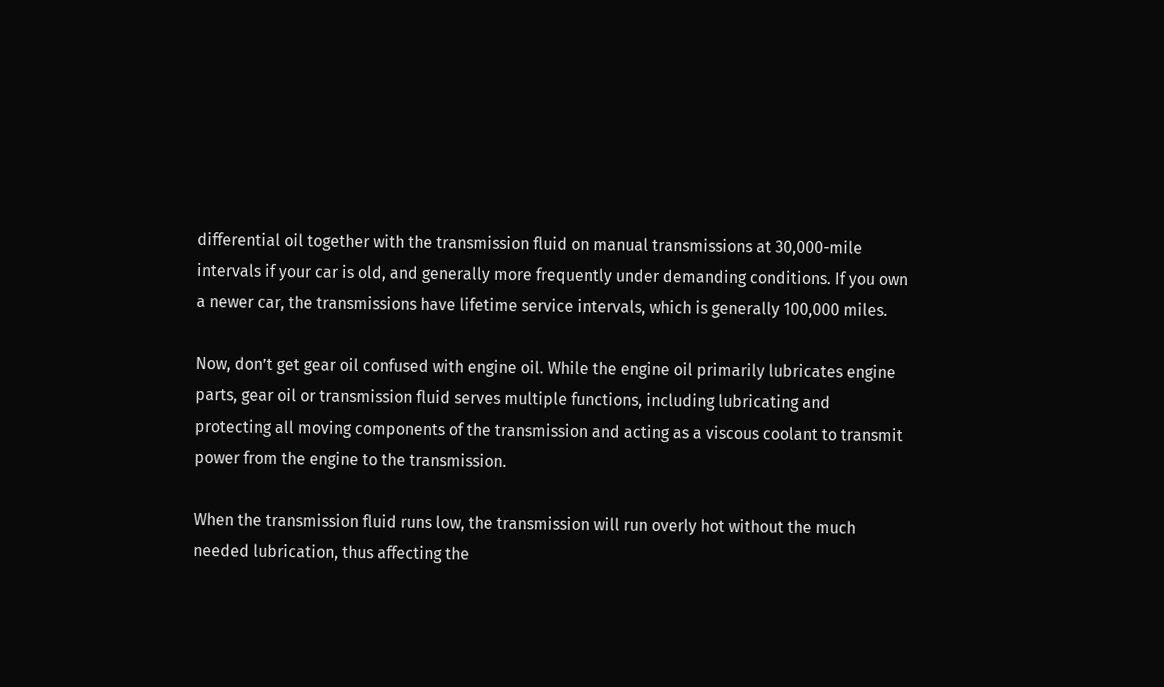differential oil together with the transmission fluid on manual transmissions at 30,000-mile intervals if your car is old, and generally more frequently under demanding conditions. If you own a newer car, the transmissions have lifetime service intervals, which is generally 100,000 miles.

Now, don’t get gear oil confused with engine oil. While the engine oil primarily lubricates engine parts, gear oil or transmission fluid serves multiple functions, including lubricating and protecting all moving components of the transmission and acting as a viscous coolant to transmit power from the engine to the transmission.

When the transmission fluid runs low, the transmission will run overly hot without the much needed lubrication, thus affecting the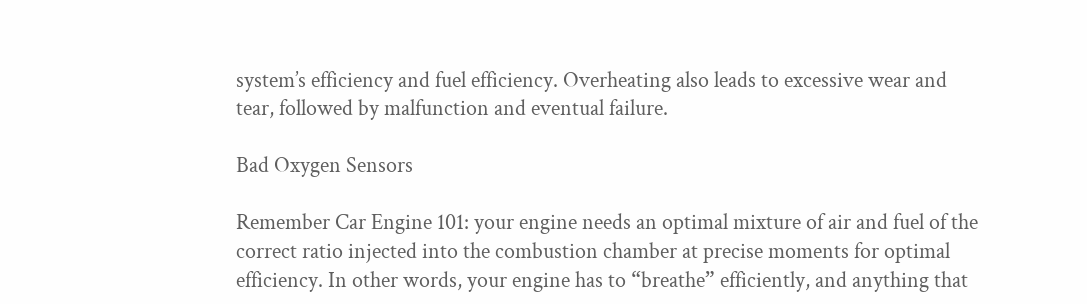system’s efficiency and fuel efficiency. Overheating also leads to excessive wear and tear, followed by malfunction and eventual failure.

Bad Oxygen Sensors

Remember Car Engine 101: your engine needs an optimal mixture of air and fuel of the correct ratio injected into the combustion chamber at precise moments for optimal efficiency. In other words, your engine has to “breathe” efficiently, and anything that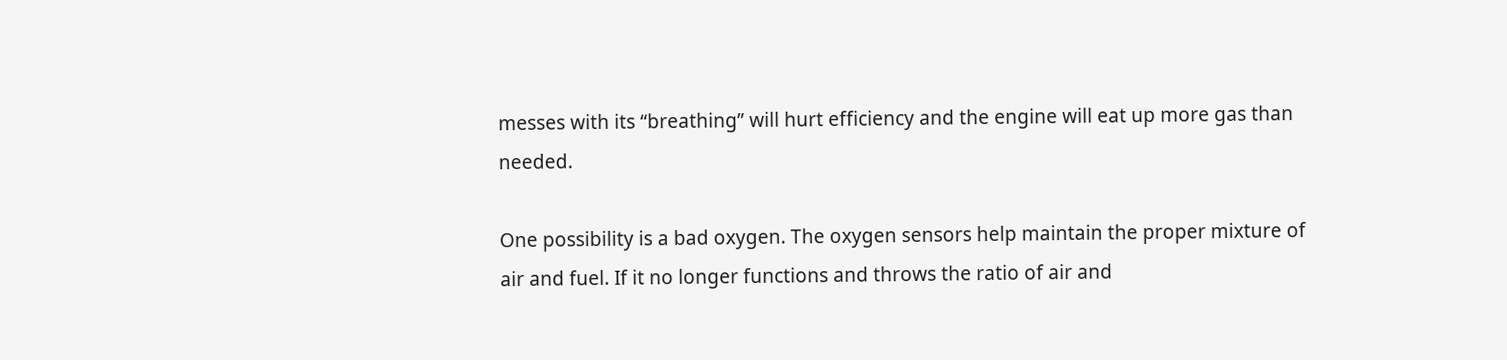messes with its “breathing” will hurt efficiency and the engine will eat up more gas than needed.

One possibility is a bad oxygen. The oxygen sensors help maintain the proper mixture of air and fuel. If it no longer functions and throws the ratio of air and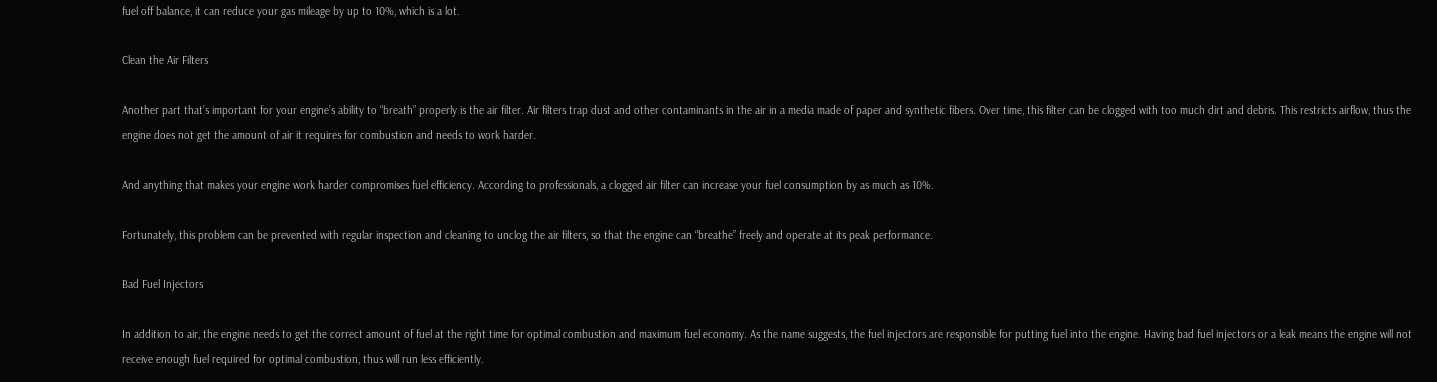fuel off balance, it can reduce your gas mileage by up to 10%, which is a lot.

Clean the Air Filters

Another part that’s important for your engine’s ability to “breath” properly is the air filter. Air filters trap dust and other contaminants in the air in a media made of paper and synthetic fibers. Over time, this filter can be clogged with too much dirt and debris. This restricts airflow, thus the engine does not get the amount of air it requires for combustion and needs to work harder.

And anything that makes your engine work harder compromises fuel efficiency. According to professionals, a clogged air filter can increase your fuel consumption by as much as 10%.

Fortunately, this problem can be prevented with regular inspection and cleaning to unclog the air filters, so that the engine can “breathe” freely and operate at its peak performance.

Bad Fuel Injectors

In addition to air, the engine needs to get the correct amount of fuel at the right time for optimal combustion and maximum fuel economy. As the name suggests, the fuel injectors are responsible for putting fuel into the engine. Having bad fuel injectors or a leak means the engine will not receive enough fuel required for optimal combustion, thus will run less efficiently.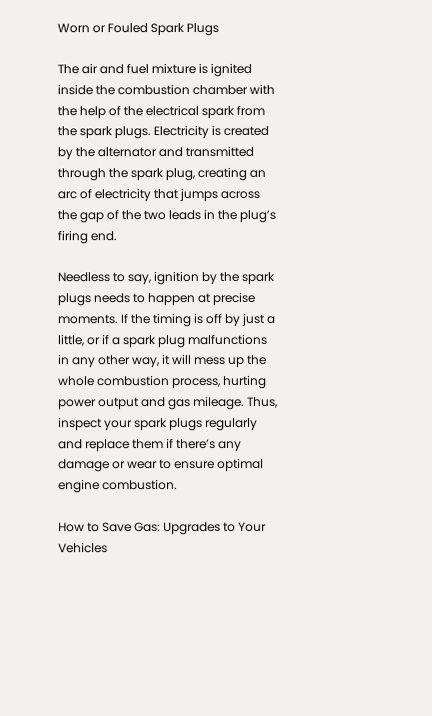Worn or Fouled Spark Plugs

The air and fuel mixture is ignited inside the combustion chamber with the help of the electrical spark from the spark plugs. Electricity is created by the alternator and transmitted through the spark plug, creating an arc of electricity that jumps across the gap of the two leads in the plug’s firing end.

Needless to say, ignition by the spark plugs needs to happen at precise moments. If the timing is off by just a little, or if a spark plug malfunctions in any other way, it will mess up the whole combustion process, hurting power output and gas mileage. Thus, inspect your spark plugs regularly and replace them if there’s any damage or wear to ensure optimal engine combustion.

How to Save Gas: Upgrades to Your Vehicles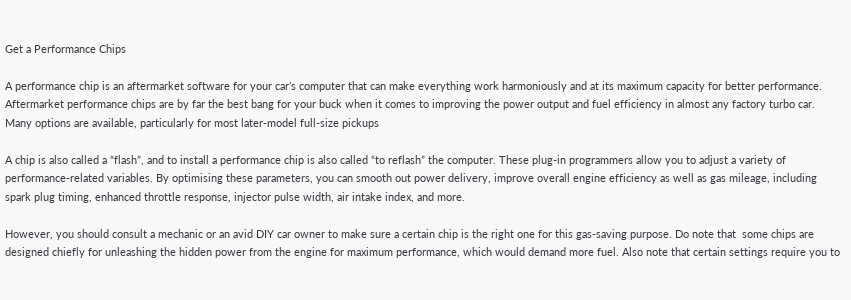Get a Performance Chips

A performance chip is an aftermarket software for your car’s computer that can make everything work harmoniously and at its maximum capacity for better performance. Aftermarket performance chips are by far the best bang for your buck when it comes to improving the power output and fuel efficiency in almost any factory turbo car. Many options are available, particularly for most later-model full-size pickups

A chip is also called a “flash”, and to install a performance chip is also called “to reflash” the computer. These plug-in programmers allow you to adjust a variety of performance-related variables. By optimising these parameters, you can smooth out power delivery, improve overall engine efficiency as well as gas mileage, including spark plug timing, enhanced throttle response, injector pulse width, air intake index, and more.

However, you should consult a mechanic or an avid DIY car owner to make sure a certain chip is the right one for this gas-saving purpose. Do note that  some chips are designed chiefly for unleashing the hidden power from the engine for maximum performance, which would demand more fuel. Also note that certain settings require you to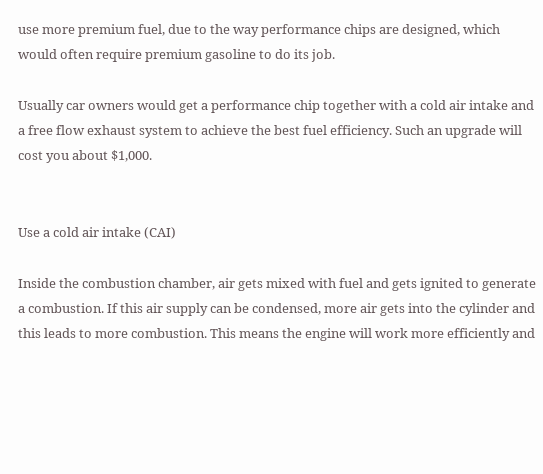use more premium fuel, due to the way performance chips are designed, which would often require premium gasoline to do its job.

Usually car owners would get a performance chip together with a cold air intake and a free flow exhaust system to achieve the best fuel efficiency. Such an upgrade will cost you about $1,000.


Use a cold air intake (CAI)

Inside the combustion chamber, air gets mixed with fuel and gets ignited to generate a combustion. If this air supply can be condensed, more air gets into the cylinder and this leads to more combustion. This means the engine will work more efficiently and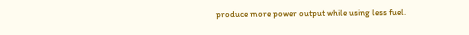produce more power output while using less fuel.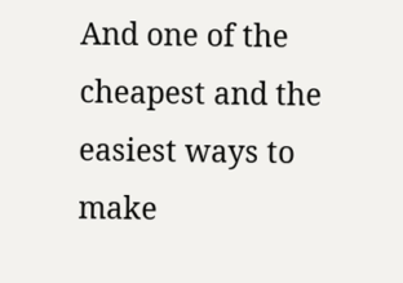And one of the cheapest and the easiest ways to make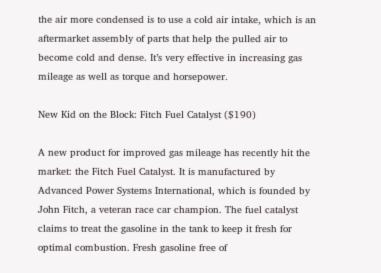the air more condensed is to use a cold air intake, which is an aftermarket assembly of parts that help the pulled air to become cold and dense. It’s very effective in increasing gas mileage as well as torque and horsepower.

New Kid on the Block: Fitch Fuel Catalyst ($190)

A new product for improved gas mileage has recently hit the market: the Fitch Fuel Catalyst. It is manufactured by Advanced Power Systems International, which is founded by John Fitch, a veteran race car champion. The fuel catalyst claims to treat the gasoline in the tank to keep it fresh for optimal combustion. Fresh gasoline free of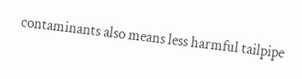contaminants also means less harmful tailpipe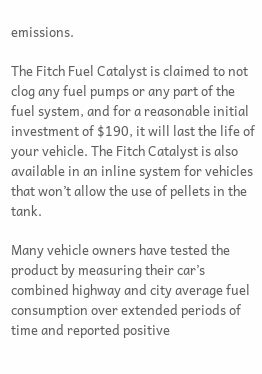emissions.

The Fitch Fuel Catalyst is claimed to not clog any fuel pumps or any part of the fuel system, and for a reasonable initial investment of $190, it will last the life of your vehicle. The Fitch Catalyst is also available in an inline system for vehicles that won’t allow the use of pellets in the tank.

Many vehicle owners have tested the product by measuring their car’s combined highway and city average fuel consumption over extended periods of time and reported positive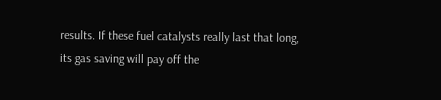results. If these fuel catalysts really last that long, its gas saving will pay off the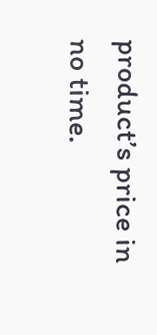product’s price in no time.